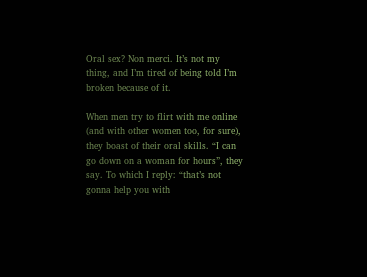Oral sex? Non merci. It’s not my thing, and I’m tired of being told I’m broken because of it.

When men try to flirt with me online (and with other women too, for sure), they boast of their oral skills. “I can go down on a woman for hours”, they say. To which I reply: “that’s not gonna help you with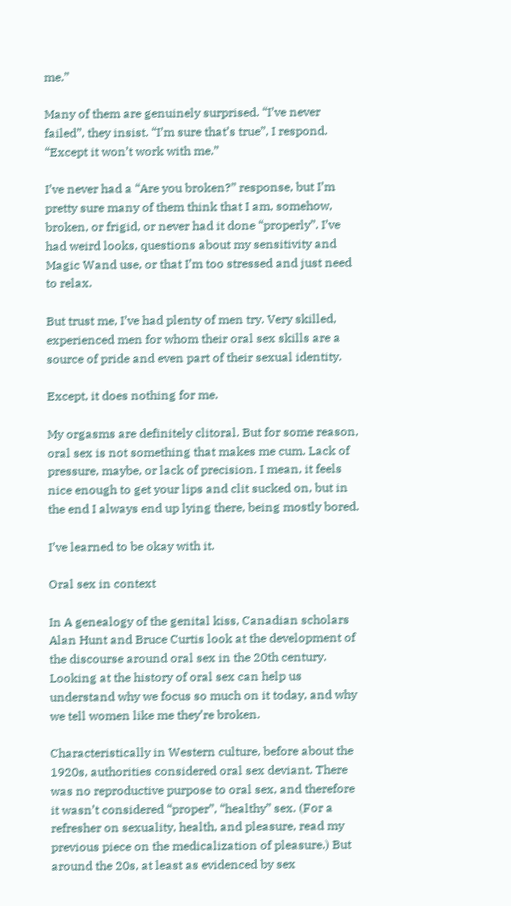me.”

Many of them are genuinely surprised. “I’ve never failed”, they insist. “I’m sure that’s true”, I respond. “Except it won’t work with me.”

I’ve never had a “Are you broken?” response, but I’m pretty sure many of them think that I am, somehow, broken, or frigid, or never had it done “properly”. I’ve had weird looks, questions about my sensitivity and Magic Wand use, or that I’m too stressed and just need to relax.

But trust me, I’ve had plenty of men try. Very skilled, experienced men for whom their oral sex skills are a source of pride and even part of their sexual identity.

Except, it does nothing for me.

My orgasms are definitely clitoral. But for some reason, oral sex is not something that makes me cum. Lack of pressure, maybe, or lack of precision. I mean, it feels nice enough to get your lips and clit sucked on, but in the end I always end up lying there, being mostly bored.

I’ve learned to be okay with it.

Oral sex in context

In A genealogy of the genital kiss, Canadian scholars Alan Hunt and Bruce Curtis look at the development of the discourse around oral sex in the 20th century. Looking at the history of oral sex can help us understand why we focus so much on it today, and why we tell women like me they’re broken.

Characteristically in Western culture, before about the 1920s, authorities considered oral sex deviant. There was no reproductive purpose to oral sex, and therefore it wasn’t considered “proper”, “healthy” sex. (For a refresher on sexuality, health, and pleasure, read my previous piece on the medicalization of pleasure.) But around the 20s, at least as evidenced by sex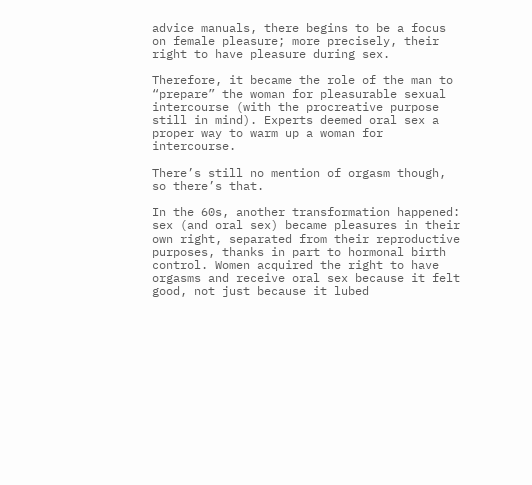advice manuals, there begins to be a focus on female pleasure; more precisely, their right to have pleasure during sex.

Therefore, it became the role of the man to “prepare” the woman for pleasurable sexual intercourse (with the procreative purpose still in mind). Experts deemed oral sex a proper way to warm up a woman for intercourse.

There’s still no mention of orgasm though, so there’s that.

In the 60s, another transformation happened: sex (and oral sex) became pleasures in their own right, separated from their reproductive purposes, thanks in part to hormonal birth control. Women acquired the right to have orgasms and receive oral sex because it felt good, not just because it lubed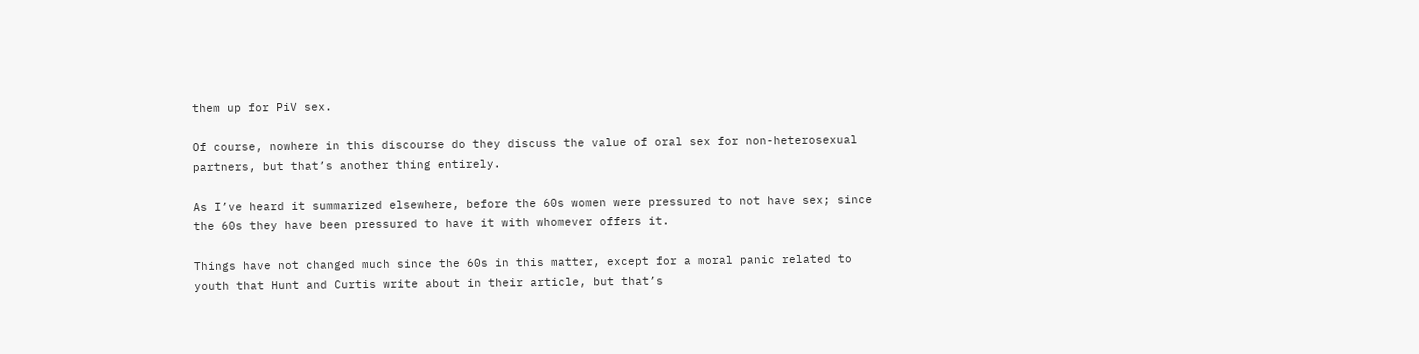them up for PiV sex.

Of course, nowhere in this discourse do they discuss the value of oral sex for non-heterosexual partners, but that’s another thing entirely.

As I’ve heard it summarized elsewhere, before the 60s women were pressured to not have sex; since the 60s they have been pressured to have it with whomever offers it.

Things have not changed much since the 60s in this matter, except for a moral panic related to youth that Hunt and Curtis write about in their article, but that’s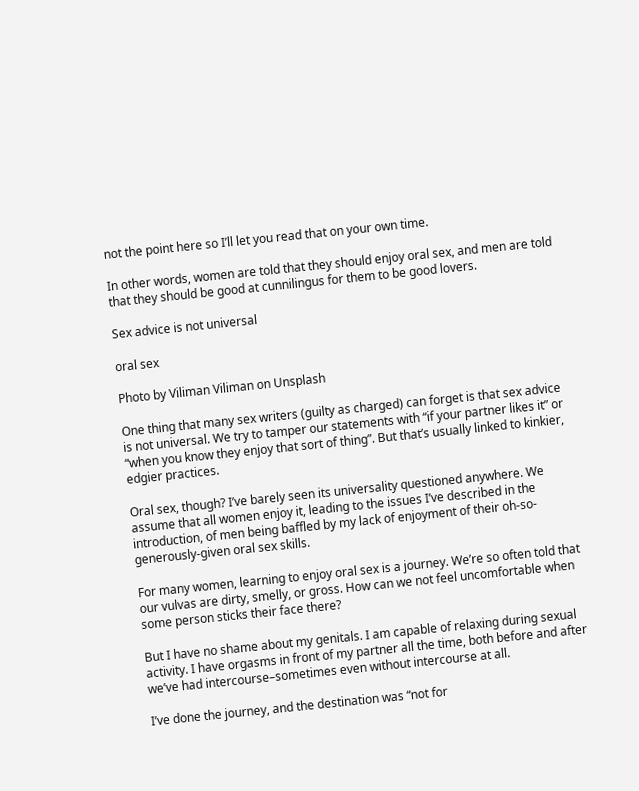not the point here so I’ll let you read that on your own time.

In other words, women are told that they should enjoy oral sex, and men are told that they should be good at cunnilingus for them to be good lovers.

Sex advice is not universal

oral sex

Photo by Viliman Viliman on Unsplash

One thing that many sex writers (guilty as charged) can forget is that sex advice is not universal. We try to tamper our statements with “if your partner likes it” or “when you know they enjoy that sort of thing”. But that’s usually linked to kinkier, edgier practices.

Oral sex, though? I’ve barely seen its universality questioned anywhere. We assume that all women enjoy it, leading to the issues I’ve described in the introduction, of men being baffled by my lack of enjoyment of their oh-so-generously-given oral sex skills.

For many women, learning to enjoy oral sex is a journey. We’re so often told that our vulvas are dirty, smelly, or gross. How can we not feel uncomfortable when some person sticks their face there?

But I have no shame about my genitals. I am capable of relaxing during sexual activity. I have orgasms in front of my partner all the time, both before and after we’ve had intercourse–sometimes even without intercourse at all.

I’ve done the journey, and the destination was “not for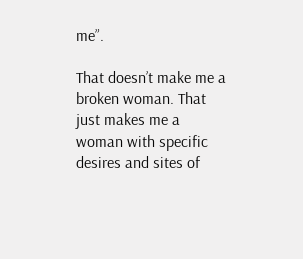me”.

That doesn’t make me a broken woman. That just makes me a woman with specific desires and sites of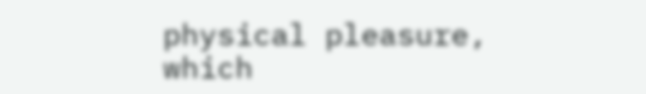physical pleasure, which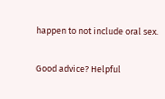happen to not include oral sex.

Good advice? Helpful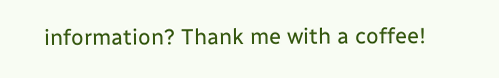information? Thank me with a coffee!